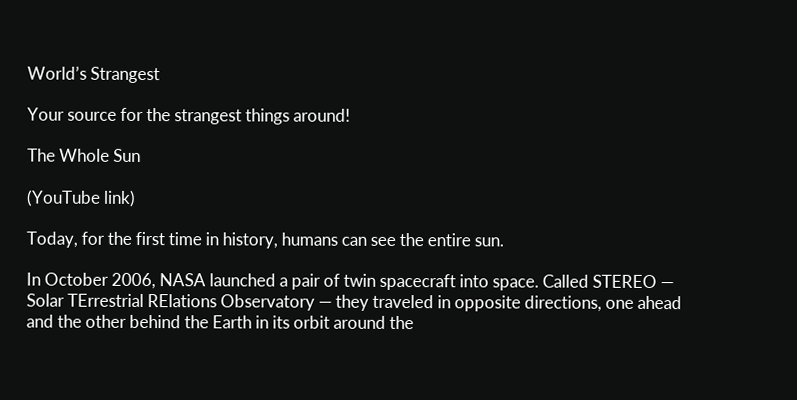World’s Strangest

Your source for the strangest things around!

The Whole Sun

(YouTube link)

Today, for the first time in history, humans can see the entire sun.

In October 2006, NASA launched a pair of twin spacecraft into space. Called STEREO — Solar TErrestrial RElations Observatory — they traveled in opposite directions, one ahead and the other behind the Earth in its orbit around the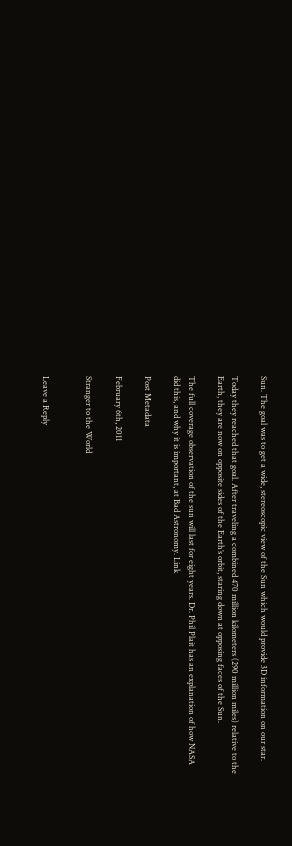Sun. The goal was to get a wide, stereoscopic view of the Sun which would provide 3D information on our star.

Today they reached that goal. After traveling a combined 470 million kilometers (290 million miles) relative to the Earth, they are now on opposite sides of the Earth’s orbit, staring down at opposing faces of the Sun.

The full coverage observation of the sun will last for eight years. Dr. Phil Plait has an explanation of how NASA did this, and why it is important, at Bad Astronomy. Link

Post Metadata

February 6th, 2011

Stranger to the World


Leave a Reply